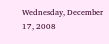Wednesday, December 17, 2008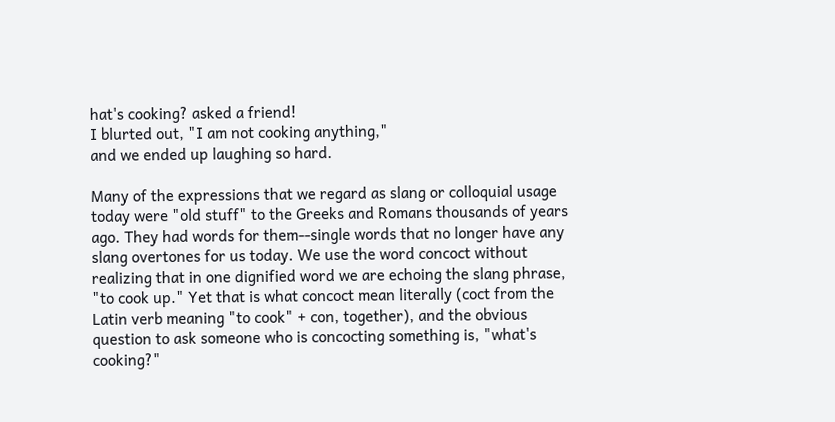hat's cooking? asked a friend!
I blurted out, "I am not cooking anything,"
and we ended up laughing so hard.

Many of the expressions that we regard as slang or colloquial usage today were "old stuff" to the Greeks and Romans thousands of years ago. They had words for them--single words that no longer have any slang overtones for us today. We use the word concoct without realizing that in one dignified word we are echoing the slang phrase, "to cook up." Yet that is what concoct mean literally (coct from the Latin verb meaning "to cook" + con, together), and the obvious question to ask someone who is concocting something is, "what's cooking?"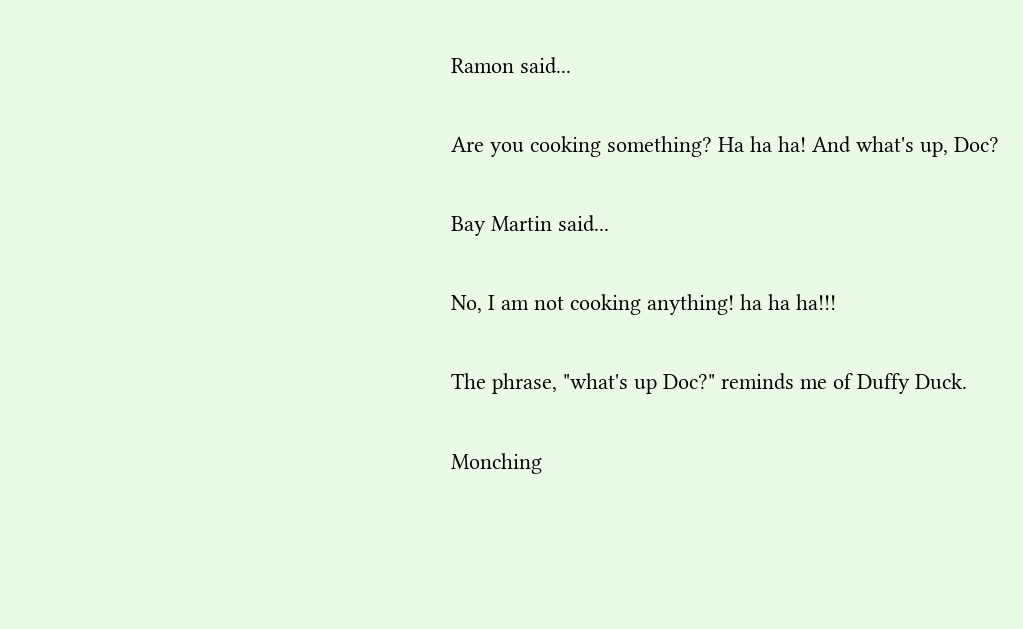Ramon said...

Are you cooking something? Ha ha ha! And what's up, Doc?

Bay Martin said...

No, I am not cooking anything! ha ha ha!!!

The phrase, "what's up Doc?" reminds me of Duffy Duck.

Monching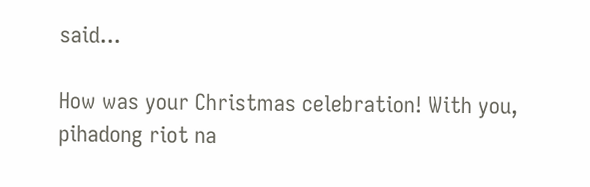said...

How was your Christmas celebration! With you, pihadong riot na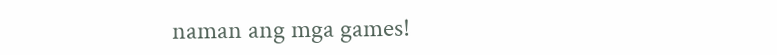naman ang mga games!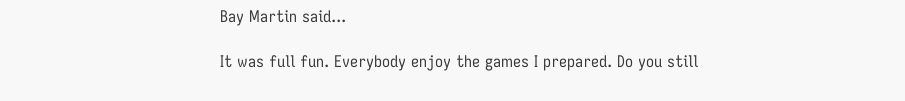Bay Martin said...

It was full fun. Everybody enjoy the games I prepared. Do you still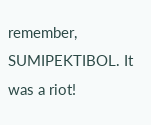remember, SUMIPEKTIBOL. It was a riot!